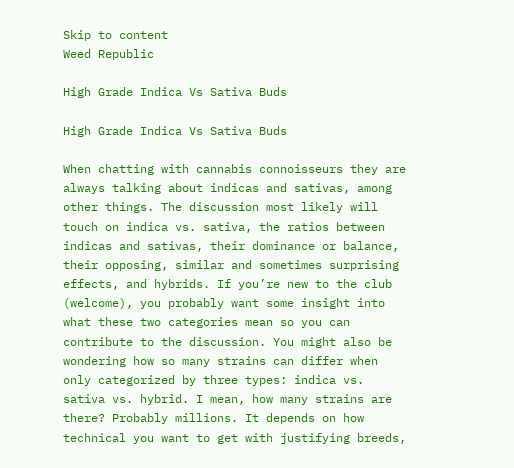Skip to content
Weed Republic

High Grade Indica Vs Sativa Buds

High Grade Indica Vs Sativa Buds

When chatting with cannabis connoisseurs they are always talking about indicas and sativas, among other things. The discussion most likely will touch on indica vs. sativa, the ratios between indicas and sativas, their dominance or balance, their opposing, similar and sometimes surprising effects, and hybrids. If you’re new to the club (welcome), you probably want some insight into what these two categories mean so you can contribute to the discussion. You might also be wondering how so many strains can differ when only categorized by three types: indica vs. sativa vs. hybrid. I mean, how many strains are there? Probably millions. It depends on how technical you want to get with justifying breeds,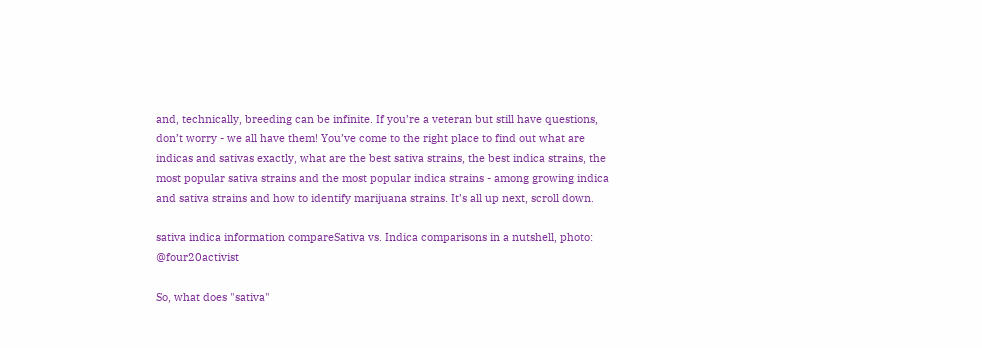and, technically, breeding can be infinite. If you’re a veteran but still have questions, don’t worry - we all have them! You’ve come to the right place to find out what are indicas and sativas exactly, what are the best sativa strains, the best indica strains, the most popular sativa strains and the most popular indica strains - among growing indica and sativa strains and how to identify marijuana strains. It’s all up next, scroll down.

sativa indica information compareSativa vs. Indica comparisons in a nutshell, photo: @four20activist

So, what does "sativa"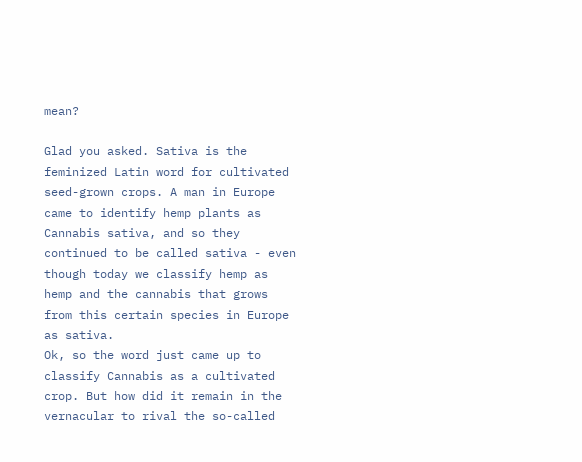mean?

Glad you asked. Sativa is the feminized Latin word for cultivated seed-grown crops. A man in Europe came to identify hemp plants as Cannabis sativa, and so they continued to be called sativa - even though today we classify hemp as hemp and the cannabis that grows from this certain species in Europe as sativa.
Ok, so the word just came up to classify Cannabis as a cultivated crop. But how did it remain in the vernacular to rival the so-called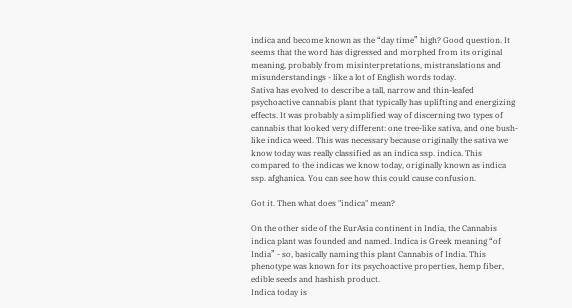indica and become known as the “day time” high? Good question. It seems that the word has digressed and morphed from its original meaning, probably from misinterpretations, mistranslations and misunderstandings - like a lot of English words today.
Sativa has evolved to describe a tall, narrow and thin-leafed psychoactive cannabis plant that typically has uplifting and energizing effects. It was probably a simplified way of discerning two types of cannabis that looked very different: one tree-like sativa, and one bush-like indica weed. This was necessary because originally the sativa we know today was really classified as an indica ssp. indica. This compared to the indicas we know today, originally known as indica ssp. afghanica. You can see how this could cause confusion.

Got it. Then what does "indica" mean?

On the other side of the EurAsia continent in India, the Cannabis indica plant was founded and named. Indica is Greek meaning “of India” - so, basically naming this plant Cannabis of India. This phenotype was known for its psychoactive properties, hemp fiber, edible seeds and hashish product.
Indica today is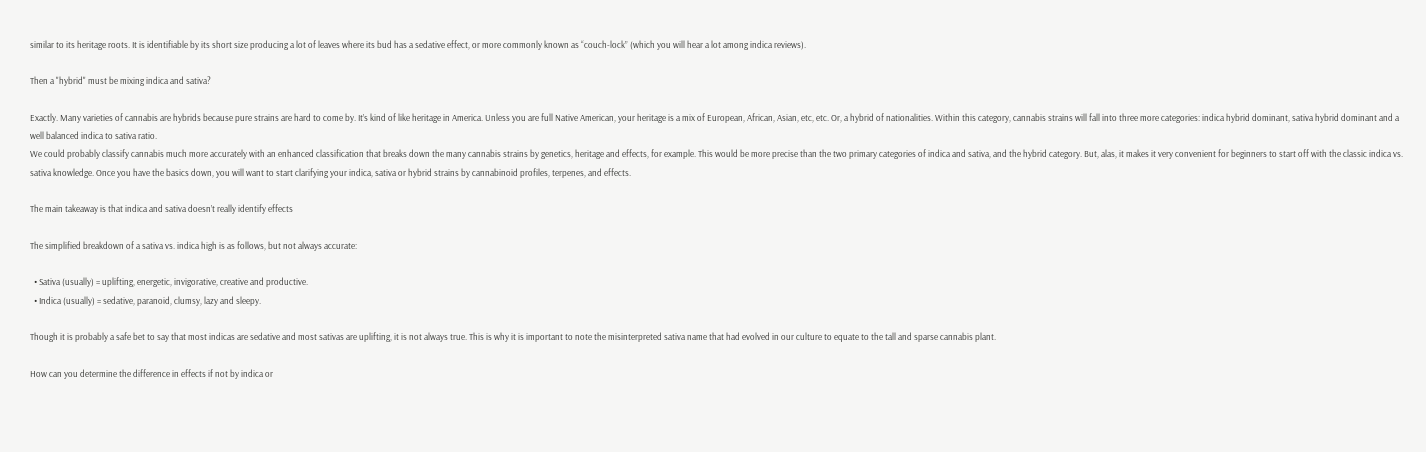similar to its heritage roots. It is identifiable by its short size producing a lot of leaves where its bud has a sedative effect, or more commonly known as “couch-lock” (which you will hear a lot among indica reviews).

Then a "hybrid" must be mixing indica and sativa?

Exactly. Many varieties of cannabis are hybrids because pure strains are hard to come by. It’s kind of like heritage in America. Unless you are full Native American, your heritage is a mix of European, African, Asian, etc, etc. Or, a hybrid of nationalities. Within this category, cannabis strains will fall into three more categories: indica hybrid dominant, sativa hybrid dominant and a well balanced indica to sativa ratio.
We could probably classify cannabis much more accurately with an enhanced classification that breaks down the many cannabis strains by genetics, heritage and effects, for example. This would be more precise than the two primary categories of indica and sativa, and the hybrid category. But, alas, it makes it very convenient for beginners to start off with the classic indica vs. sativa knowledge. Once you have the basics down, you will want to start clarifying your indica, sativa or hybrid strains by cannabinoid profiles, terpenes, and effects.

The main takeaway is that indica and sativa doesn’t really identify effects

The simplified breakdown of a sativa vs. indica high is as follows, but not always accurate:

  • Sativa (usually) = uplifting, energetic, invigorative, creative and productive.
  • Indica (usually) = sedative, paranoid, clumsy, lazy and sleepy.

Though it is probably a safe bet to say that most indicas are sedative and most sativas are uplifting, it is not always true. This is why it is important to note the misinterpreted sativa name that had evolved in our culture to equate to the tall and sparse cannabis plant.

How can you determine the difference in effects if not by indica or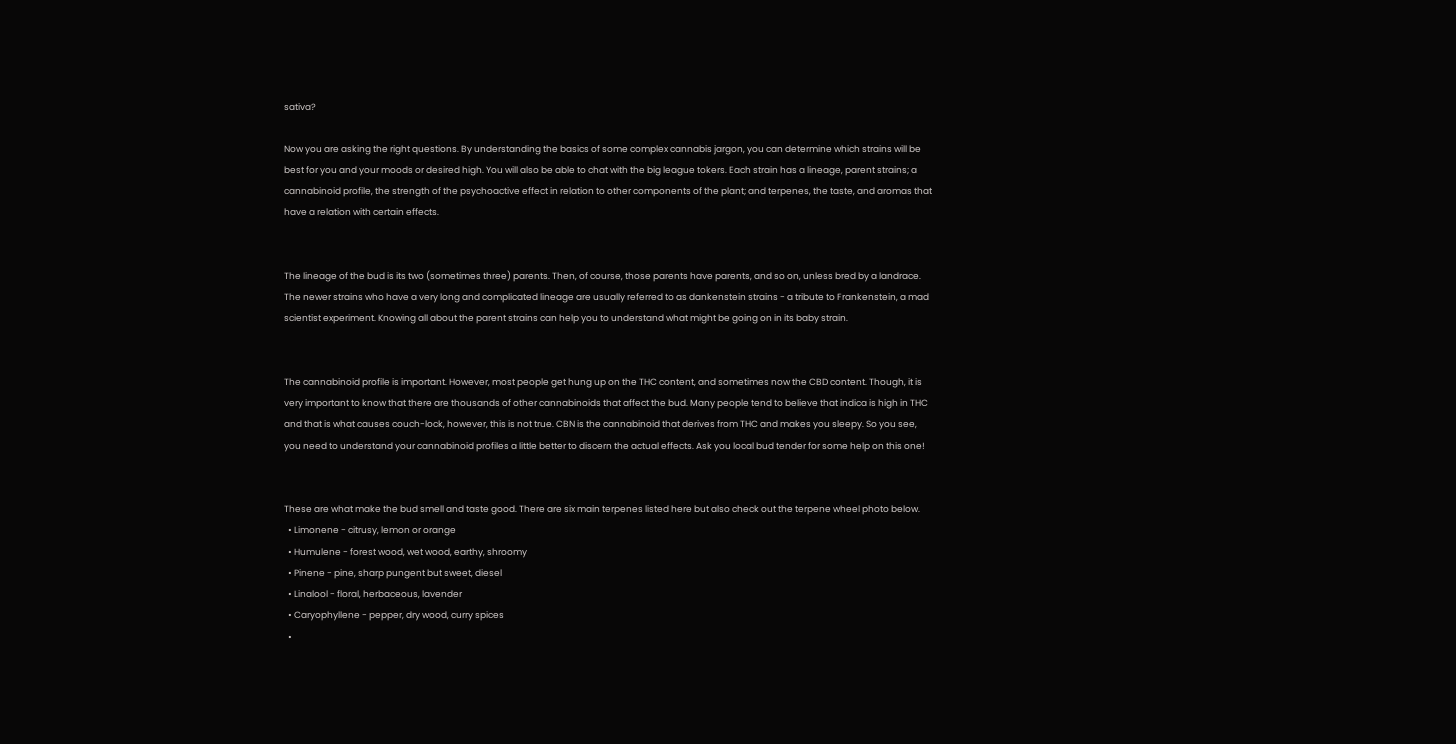sativa?

Now you are asking the right questions. By understanding the basics of some complex cannabis jargon, you can determine which strains will be best for you and your moods or desired high. You will also be able to chat with the big league tokers. Each strain has a lineage, parent strains; a cannabinoid profile, the strength of the psychoactive effect in relation to other components of the plant; and terpenes, the taste, and aromas that have a relation with certain effects.


The lineage of the bud is its two (sometimes three) parents. Then, of course, those parents have parents, and so on, unless bred by a landrace. The newer strains who have a very long and complicated lineage are usually referred to as dankenstein strains - a tribute to Frankenstein, a mad scientist experiment. Knowing all about the parent strains can help you to understand what might be going on in its baby strain.


The cannabinoid profile is important. However, most people get hung up on the THC content, and sometimes now the CBD content. Though, it is very important to know that there are thousands of other cannabinoids that affect the bud. Many people tend to believe that indica is high in THC and that is what causes couch-lock, however, this is not true. CBN is the cannabinoid that derives from THC and makes you sleepy. So you see, you need to understand your cannabinoid profiles a little better to discern the actual effects. Ask you local bud tender for some help on this one!


These are what make the bud smell and taste good. There are six main terpenes listed here but also check out the terpene wheel photo below.
  • Limonene - citrusy, lemon or orange
  • Humulene - forest wood, wet wood, earthy, shroomy
  • Pinene - pine, sharp pungent but sweet, diesel
  • Linalool - floral, herbaceous, lavender
  • Caryophyllene - pepper, dry wood, curry spices
  •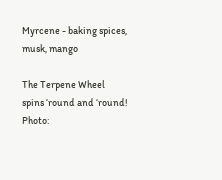Myrcene - baking spices, musk, mango

The Terpene Wheel spins ‘round and ‘round! Photo: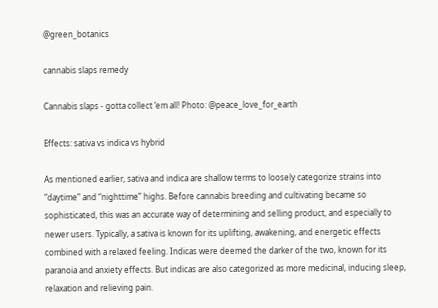@green_botanics

cannabis slaps remedy

Cannabis slaps - gotta collect ‘em all! Photo: @peace_love_for_earth

Effects: sativa vs indica vs hybrid

As mentioned earlier, sativa and indica are shallow terms to loosely categorize strains into “daytime” and “nighttime” highs. Before cannabis breeding and cultivating became so sophisticated, this was an accurate way of determining and selling product, and especially to newer users. Typically, a sativa is known for its uplifting, awakening, and energetic effects combined with a relaxed feeling. Indicas were deemed the darker of the two, known for its paranoia and anxiety effects. But indicas are also categorized as more medicinal, inducing sleep, relaxation and relieving pain.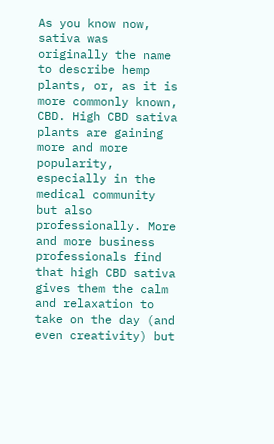As you know now, sativa was originally the name to describe hemp plants, or, as it is more commonly known, CBD. High CBD sativa plants are gaining more and more popularity, especially in the medical community but also professionally. More and more business professionals find that high CBD sativa gives them the calm and relaxation to take on the day (and even creativity) but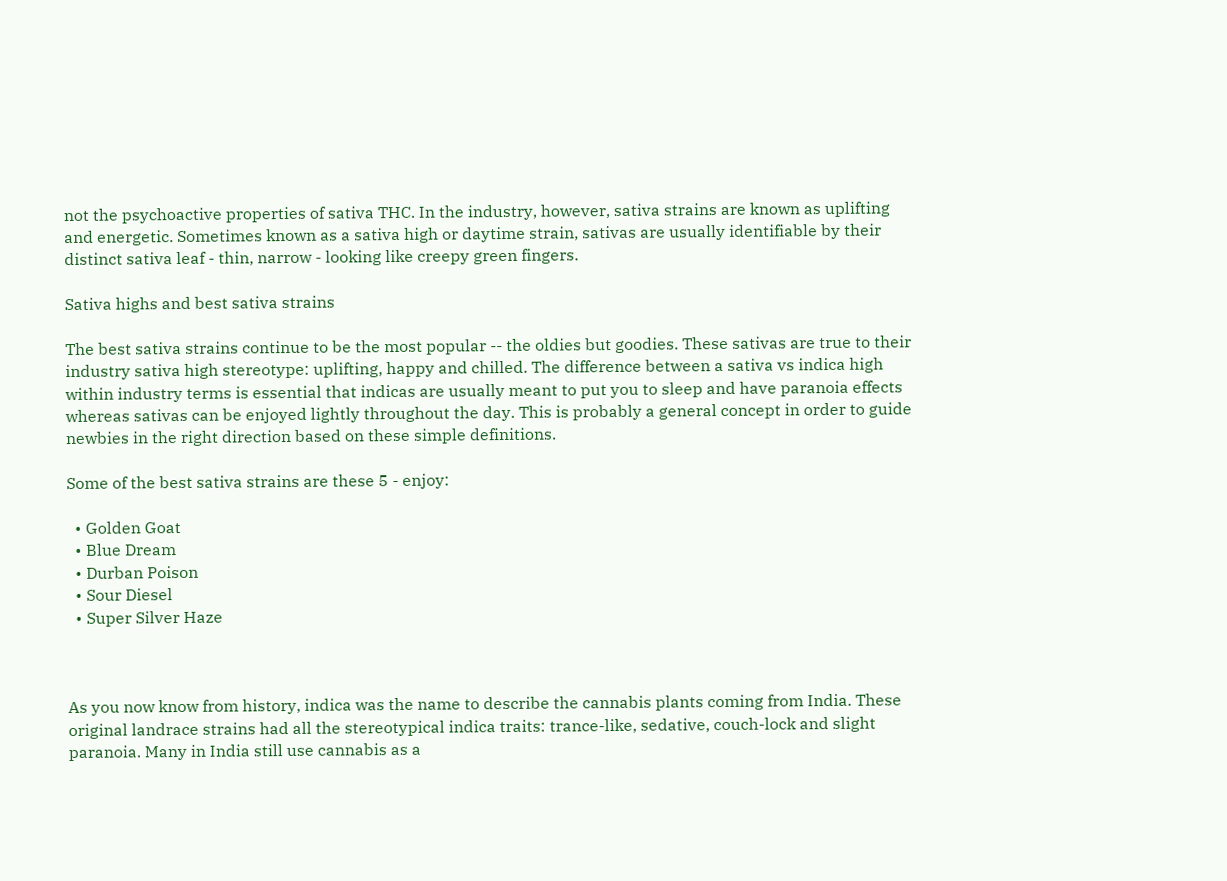not the psychoactive properties of sativa THC. In the industry, however, sativa strains are known as uplifting and energetic. Sometimes known as a sativa high or daytime strain, sativas are usually identifiable by their distinct sativa leaf - thin, narrow - looking like creepy green fingers.

Sativa highs and best sativa strains

The best sativa strains continue to be the most popular -- the oldies but goodies. These sativas are true to their industry sativa high stereotype: uplifting, happy and chilled. The difference between a sativa vs indica high within industry terms is essential that indicas are usually meant to put you to sleep and have paranoia effects whereas sativas can be enjoyed lightly throughout the day. This is probably a general concept in order to guide newbies in the right direction based on these simple definitions.

Some of the best sativa strains are these 5 - enjoy:

  • Golden Goat
  • Blue Dream
  • Durban Poison
  • Sour Diesel
  • Super Silver Haze



As you now know from history, indica was the name to describe the cannabis plants coming from India. These original landrace strains had all the stereotypical indica traits: trance-like, sedative, couch-lock and slight paranoia. Many in India still use cannabis as a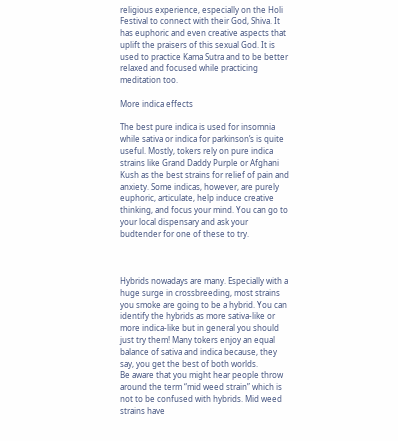religious experience, especially on the Holi Festival to connect with their God, Shiva. It has euphoric and even creative aspects that uplift the praisers of this sexual God. It is used to practice Kama Sutra and to be better relaxed and focused while practicing meditation too.

More indica effects

The best pure indica is used for insomnia while sativa or indica for parkinson’s is quite useful. Mostly, tokers rely on pure indica strains like Grand Daddy Purple or Afghani Kush as the best strains for relief of pain and anxiety. Some indicas, however, are purely euphoric, articulate, help induce creative thinking, and focus your mind. You can go to your local dispensary and ask your budtender for one of these to try.



Hybrids nowadays are many. Especially with a huge surge in crossbreeding, most strains you smoke are going to be a hybrid. You can identify the hybrids as more sativa-like or more indica-like but in general you should just try them! Many tokers enjoy an equal balance of sativa and indica because, they say, you get the best of both worlds.
Be aware that you might hear people throw around the term “mid weed strain” which is not to be confused with hybrids. Mid weed strains have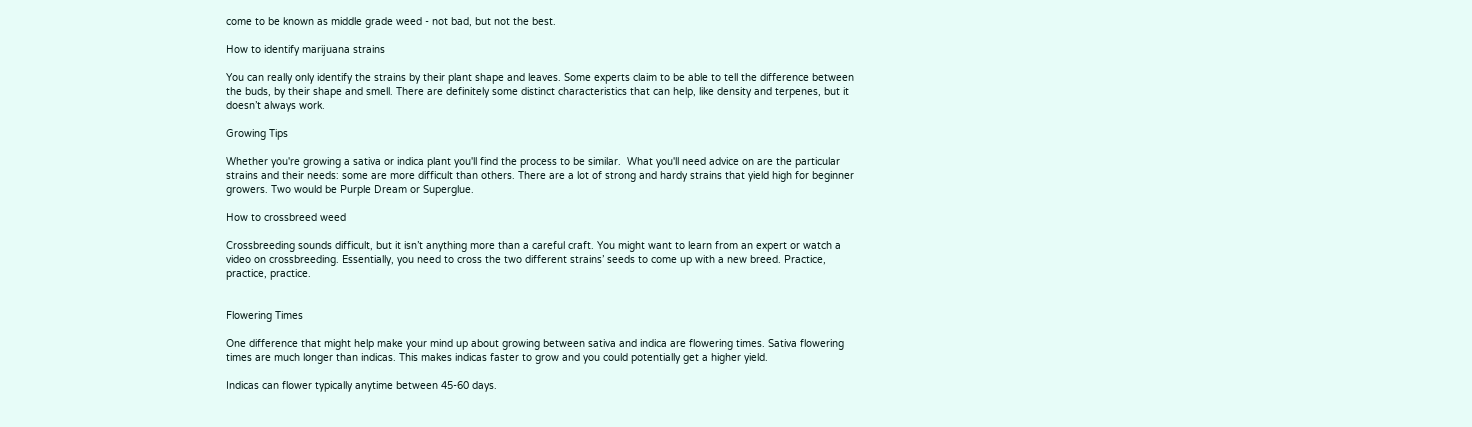come to be known as middle grade weed - not bad, but not the best.

How to identify marijuana strains

You can really only identify the strains by their plant shape and leaves. Some experts claim to be able to tell the difference between the buds, by their shape and smell. There are definitely some distinct characteristics that can help, like density and terpenes, but it doesn’t always work.

Growing Tips

Whether you're growing a sativa or indica plant you'll find the process to be similar.  What you'll need advice on are the particular strains and their needs: some are more difficult than others. There are a lot of strong and hardy strains that yield high for beginner growers. Two would be Purple Dream or Superglue.

How to crossbreed weed

Crossbreeding sounds difficult, but it isn’t anything more than a careful craft. You might want to learn from an expert or watch a video on crossbreeding. Essentially, you need to cross the two different strains’ seeds to come up with a new breed. Practice, practice, practice.


Flowering Times

One difference that might help make your mind up about growing between sativa and indica are flowering times. Sativa flowering times are much longer than indicas. This makes indicas faster to grow and you could potentially get a higher yield.

Indicas can flower typically anytime between 45-60 days.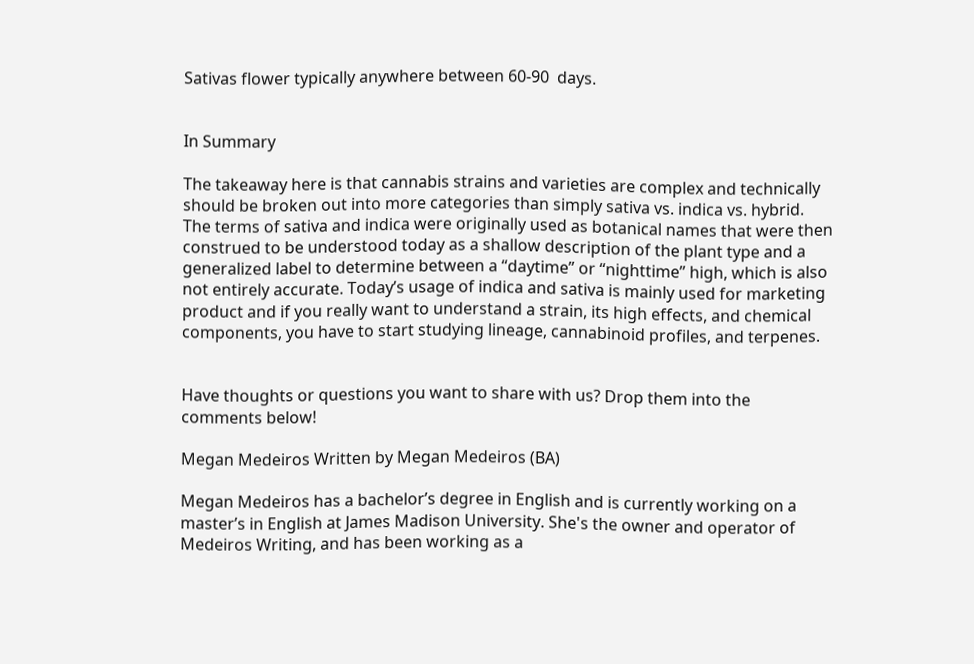Sativas flower typically anywhere between 60-90  days.


In Summary

The takeaway here is that cannabis strains and varieties are complex and technically should be broken out into more categories than simply sativa vs. indica vs. hybrid. The terms of sativa and indica were originally used as botanical names that were then construed to be understood today as a shallow description of the plant type and a generalized label to determine between a “daytime” or “nighttime” high, which is also not entirely accurate. Today’s usage of indica and sativa is mainly used for marketing product and if you really want to understand a strain, its high effects, and chemical components, you have to start studying lineage, cannabinoid profiles, and terpenes.


Have thoughts or questions you want to share with us? Drop them into the comments below!

Megan Medeiros Written by Megan Medeiros (BA)

Megan Medeiros has a bachelor’s degree in English and is currently working on a master’s in English at James Madison University. She's the owner and operator of Medeiros Writing, and has been working as a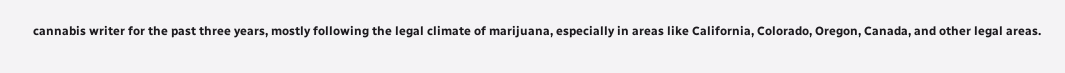cannabis writer for the past three years, mostly following the legal climate of marijuana, especially in areas like California, Colorado, Oregon, Canada, and other legal areas.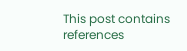This post contains references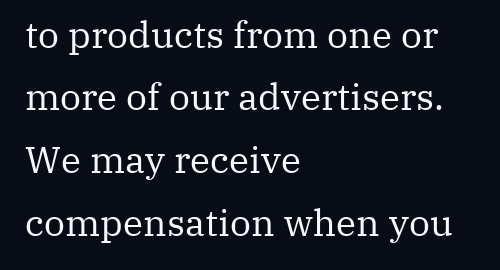to products from one or more of our advertisers. We may receive compensation when you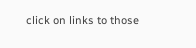click on links to those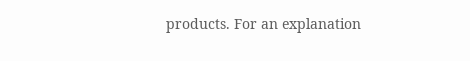products. For an explanation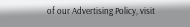of our Advertising Policy, visit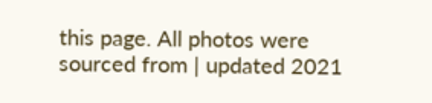this page. All photos were sourced from | updated 2021